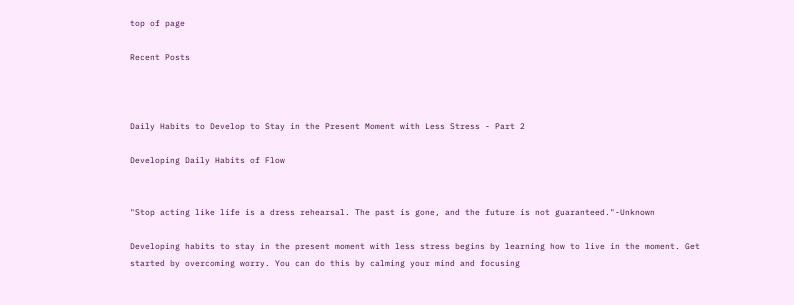top of page

Recent Posts



Daily Habits to Develop to Stay in the Present Moment with Less Stress - Part 2

Developing Daily Habits of Flow


"Stop acting like life is a dress rehearsal. The past is gone, and the future is not guaranteed."-Unknown

Developing habits to stay in the present moment with less stress begins by learning how to live in the moment. Get started by overcoming worry. You can do this by calming your mind and focusing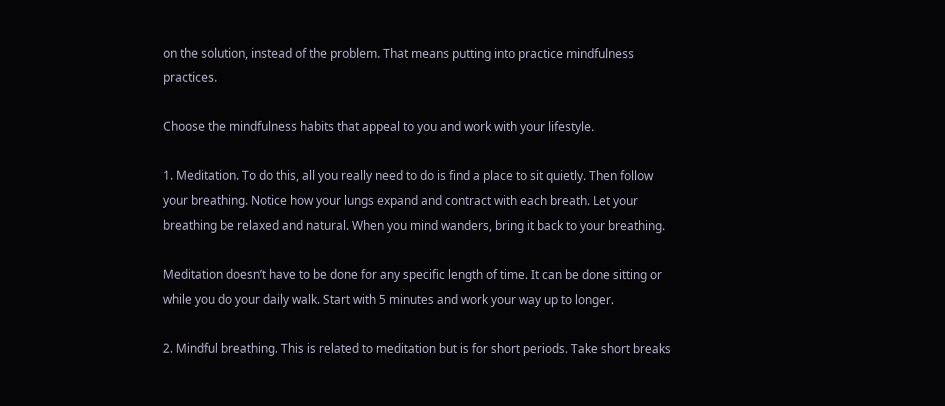on the solution, instead of the problem. That means putting into practice mindfulness practices.

Choose the mindfulness habits that appeal to you and work with your lifestyle.

1. Meditation. To do this, all you really need to do is find a place to sit quietly. Then follow your breathing. Notice how your lungs expand and contract with each breath. Let your breathing be relaxed and natural. When you mind wanders, bring it back to your breathing.

Meditation doesn’t have to be done for any specific length of time. It can be done sitting or while you do your daily walk. Start with 5 minutes and work your way up to longer.

2. Mindful breathing. This is related to meditation but is for short periods. Take short breaks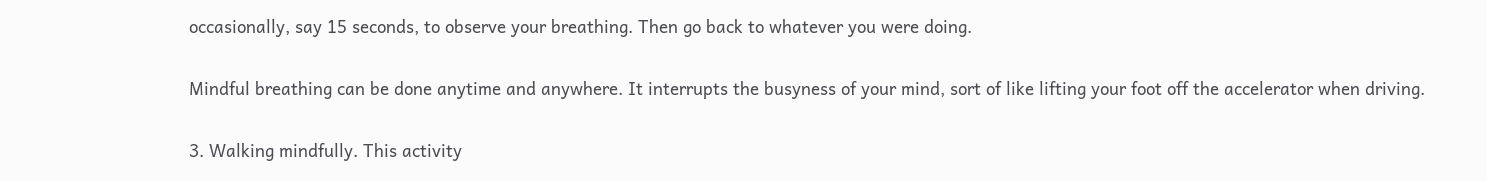occasionally, say 15 seconds, to observe your breathing. Then go back to whatever you were doing.

Mindful breathing can be done anytime and anywhere. It interrupts the busyness of your mind, sort of like lifting your foot off the accelerator when driving.

3. Walking mindfully. This activity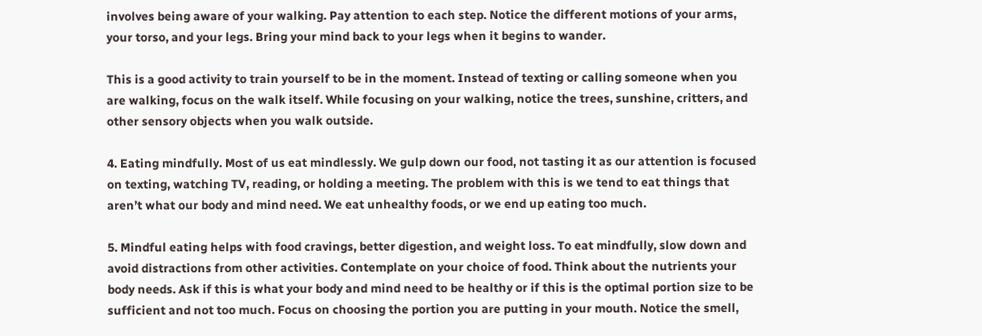involves being aware of your walking. Pay attention to each step. Notice the different motions of your arms, your torso, and your legs. Bring your mind back to your legs when it begins to wander.

This is a good activity to train yourself to be in the moment. Instead of texting or calling someone when you are walking, focus on the walk itself. While focusing on your walking, notice the trees, sunshine, critters, and other sensory objects when you walk outside.

4. Eating mindfully. Most of us eat mindlessly. We gulp down our food, not tasting it as our attention is focused on texting, watching TV, reading, or holding a meeting. The problem with this is we tend to eat things that aren’t what our body and mind need. We eat unhealthy foods, or we end up eating too much.

5. Mindful eating helps with food cravings, better digestion, and weight loss. To eat mindfully, slow down and avoid distractions from other activities. Contemplate on your choice of food. Think about the nutrients your body needs. Ask if this is what your body and mind need to be healthy or if this is the optimal portion size to be sufficient and not too much. Focus on choosing the portion you are putting in your mouth. Notice the smell,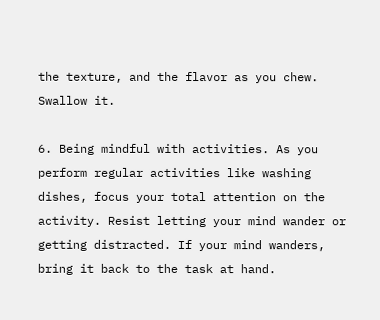the texture, and the flavor as you chew. Swallow it.

6. Being mindful with activities. As you perform regular activities like washing dishes, focus your total attention on the activity. Resist letting your mind wander or getting distracted. If your mind wanders, bring it back to the task at hand.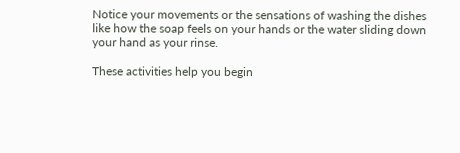Notice your movements or the sensations of washing the dishes like how the soap feels on your hands or the water sliding down your hand as your rinse.

These activities help you begin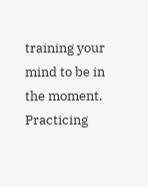training your mind to be in the moment. Practicing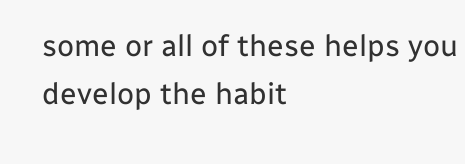some or all of these helps you develop the habit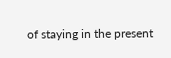of staying in the present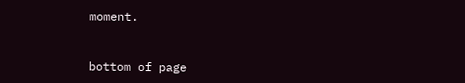moment.


bottom of page